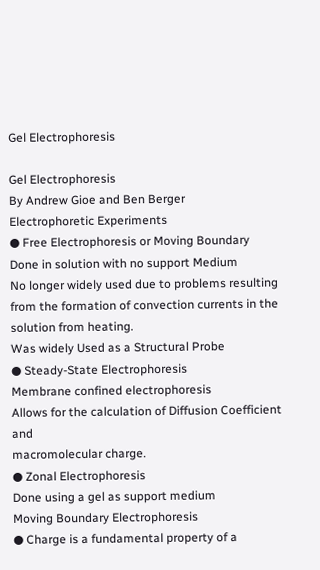Gel Electrophoresis

Gel Electrophoresis
By Andrew Gioe and Ben Berger
Electrophoretic Experiments
● Free Electrophoresis or Moving Boundary
Done in solution with no support Medium
No longer widely used due to problems resulting
from the formation of convection currents in the
solution from heating.
Was widely Used as a Structural Probe
● Steady-State Electrophoresis
Membrane confined electrophoresis
Allows for the calculation of Diffusion Coefficient and
macromolecular charge.
● Zonal Electrophoresis
Done using a gel as support medium
Moving Boundary Electrophoresis
● Charge is a fundamental property of a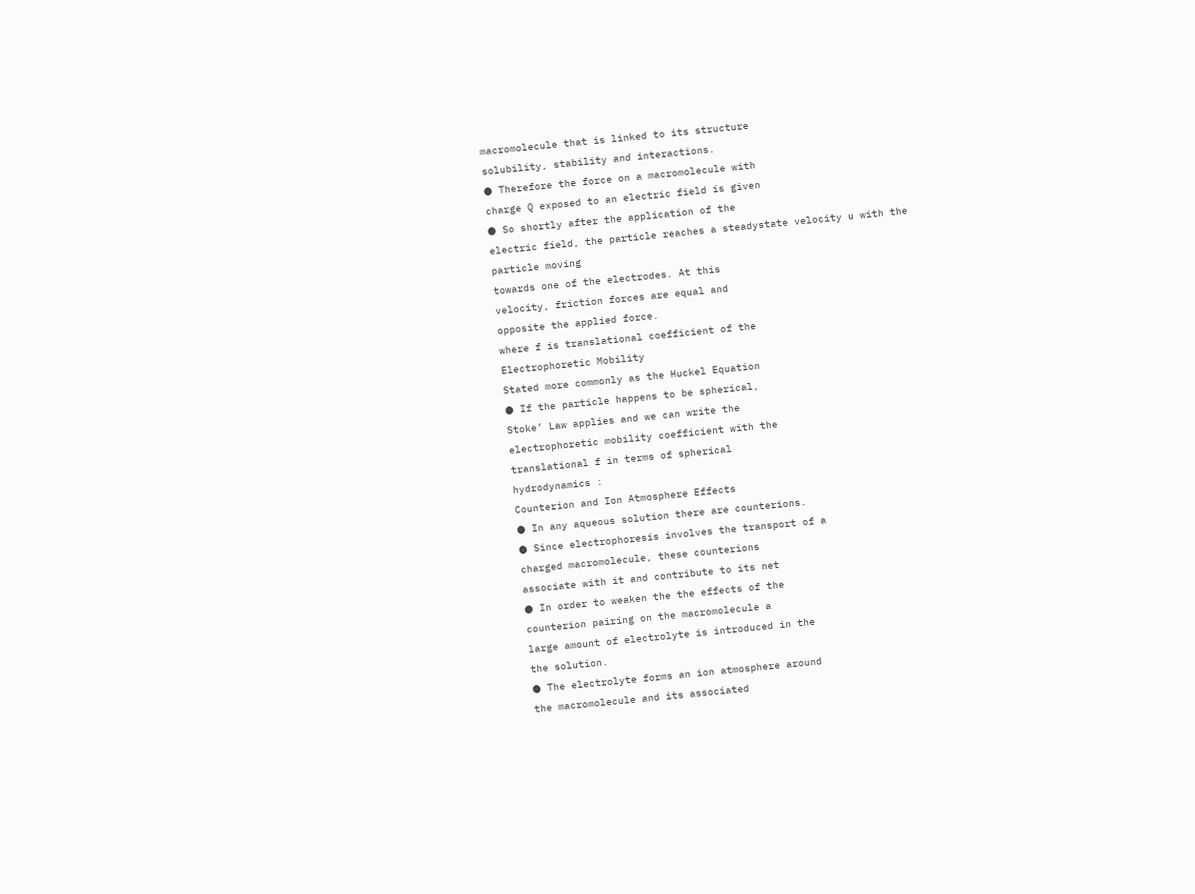macromolecule that is linked to its structure
solubility, stability and interactions.
● Therefore the force on a macromolecule with
charge Q exposed to an electric field is given
● So shortly after the application of the
electric field, the particle reaches a steadystate velocity u with the particle moving
towards one of the electrodes. At this
velocity, friction forces are equal and
opposite the applied force.
where f is translational coefficient of the
Electrophoretic Mobility
Stated more commonly as the Huckel Equation
● If the particle happens to be spherical,
Stoke’ Law applies and we can write the
electrophoretic mobility coefficient with the
translational f in terms of spherical
hydrodynamics :
Counterion and Ion Atmosphere Effects
● In any aqueous solution there are counterions.
● Since electrophoresis involves the transport of a
charged macromolecule, these counterions
associate with it and contribute to its net
● In order to weaken the the effects of the
counterion pairing on the macromolecule a
large amount of electrolyte is introduced in the
the solution.
● The electrolyte forms an ion atmosphere around
the macromolecule and its associated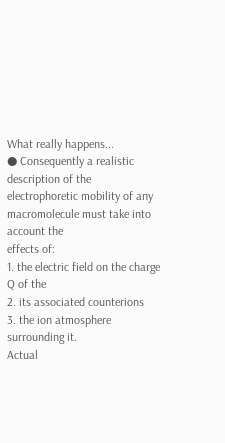What really happens...
● Consequently a realistic description of the
electrophoretic mobility of any
macromolecule must take into account the
effects of:
1. the electric field on the charge Q of the
2. its associated counterions
3. the ion atmosphere surrounding it.
Actual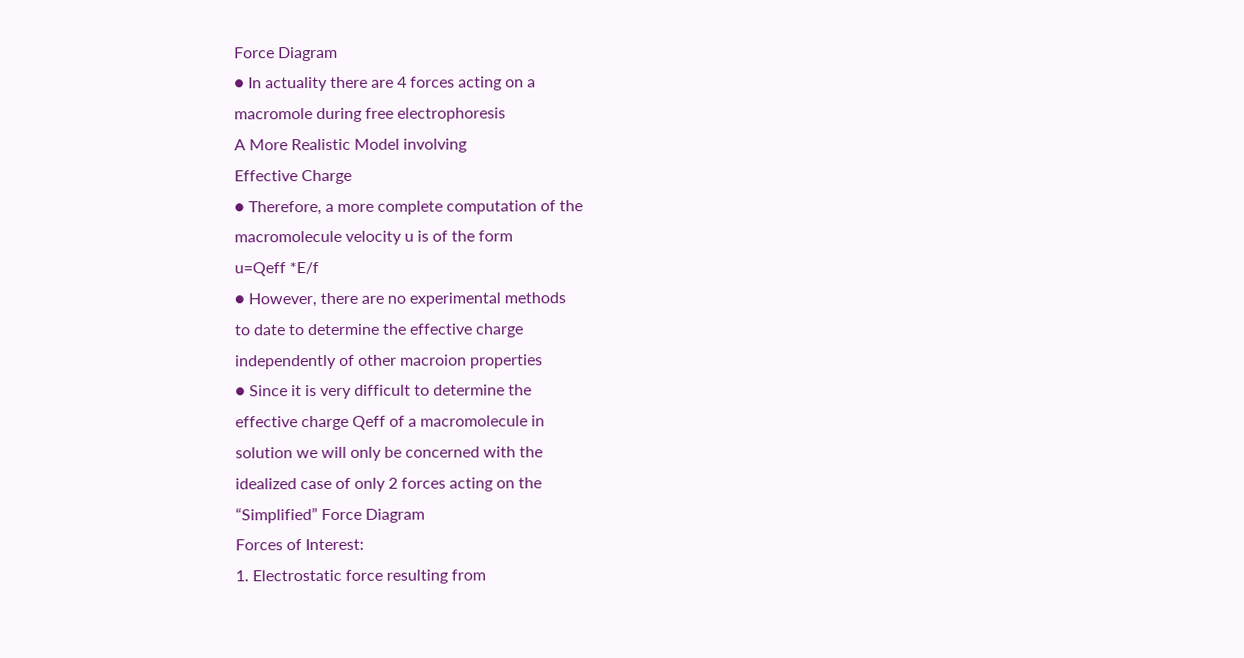Force Diagram
● In actuality there are 4 forces acting on a
macromole during free electrophoresis
A More Realistic Model involving
Effective Charge
● Therefore, a more complete computation of the
macromolecule velocity u is of the form
u=Qeff *E/f
● However, there are no experimental methods
to date to determine the effective charge
independently of other macroion properties
● Since it is very difficult to determine the
effective charge Qeff of a macromolecule in
solution we will only be concerned with the
idealized case of only 2 forces acting on the
“Simplified” Force Diagram
Forces of Interest:
1. Electrostatic force resulting from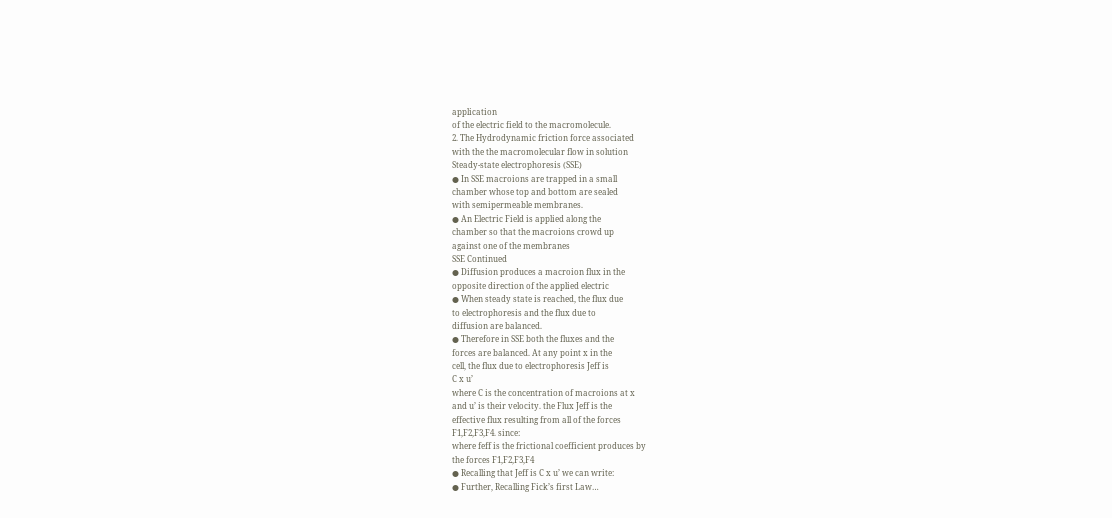application
of the electric field to the macromolecule.
2. The Hydrodynamic friction force associated
with the the macromolecular flow in solution
Steady-state electrophoresis (SSE)
● In SSE macroions are trapped in a small
chamber whose top and bottom are sealed
with semipermeable membranes.
● An Electric Field is applied along the
chamber so that the macroions crowd up
against one of the membranes
SSE Continued
● Diffusion produces a macroion flux in the
opposite direction of the applied electric
● When steady state is reached, the flux due
to electrophoresis and the flux due to
diffusion are balanced.
● Therefore in SSE both the fluxes and the
forces are balanced. At any point x in the
cell, the flux due to electrophoresis Jeff is
C x u’
where C is the concentration of macroions at x
and u’ is their velocity. the Flux Jeff is the
effective flux resulting from all of the forces
F1,F2,F3,F4. since:
where feff is the frictional coefficient produces by
the forces F1,F2,F3,F4
● Recalling that Jeff is C x u’ we can write:
● Further, Recalling Fick’s first Law…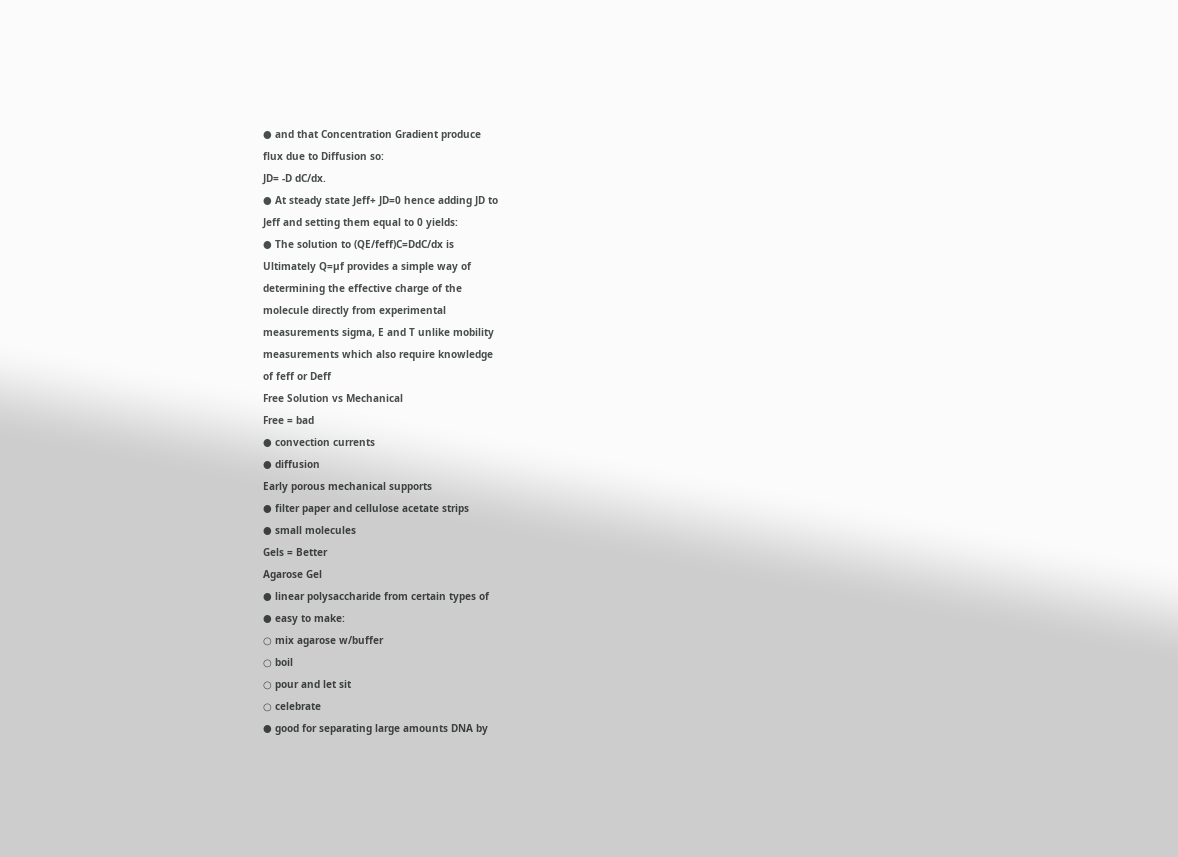● and that Concentration Gradient produce
flux due to Diffusion so:
JD= -D dC/dx.
● At steady state Jeff+ JD=0 hence adding JD to
Jeff and setting them equal to 0 yields:
● The solution to (QE/feff)C=DdC/dx is
Ultimately Q=µf provides a simple way of
determining the effective charge of the
molecule directly from experimental
measurements sigma, E and T unlike mobility
measurements which also require knowledge
of feff or Deff
Free Solution vs Mechanical
Free = bad
● convection currents
● diffusion
Early porous mechanical supports
● filter paper and cellulose acetate strips
● small molecules
Gels = Better
Agarose Gel
● linear polysaccharide from certain types of
● easy to make:
○ mix agarose w/buffer
○ boil
○ pour and let sit
○ celebrate
● good for separating large amounts DNA by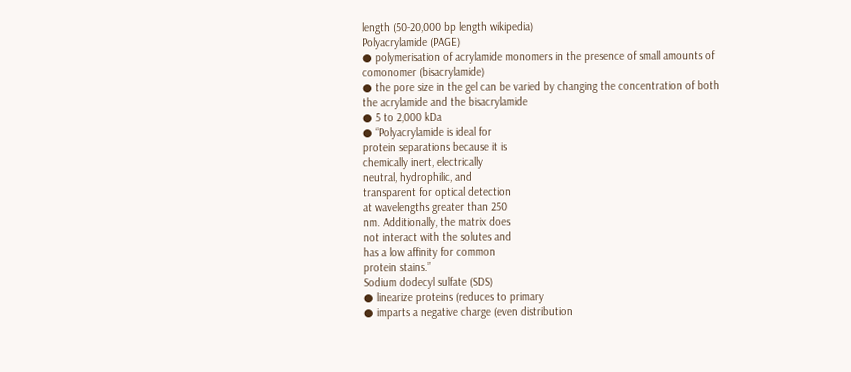length (50-20,000 bp length wikipedia)
Polyacrylamide (PAGE)
● polymerisation of acrylamide monomers in the presence of small amounts of
comonomer (bisacrylamide)
● the pore size in the gel can be varied by changing the concentration of both
the acrylamide and the bisacrylamide
● 5 to 2,000 kDa
● “Polyacrylamide is ideal for
protein separations because it is
chemically inert, electrically
neutral, hydrophilic, and
transparent for optical detection
at wavelengths greater than 250
nm. Additionally, the matrix does
not interact with the solutes and
has a low affinity for common
protein stains.”
Sodium dodecyl sulfate (SDS)
● linearize proteins (reduces to primary
● imparts a negative charge (even distribution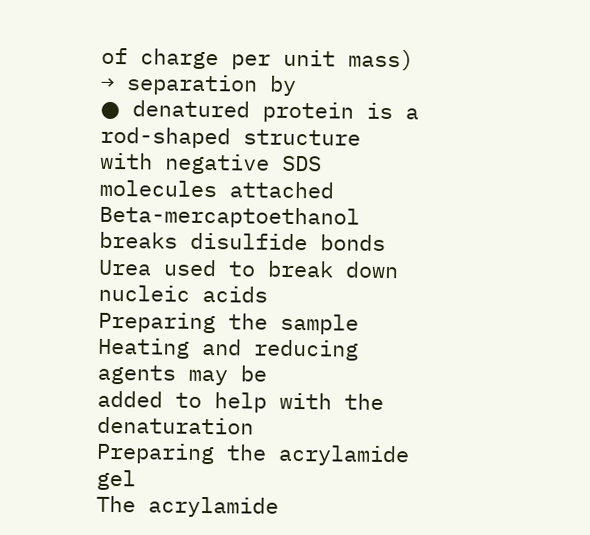of charge per unit mass) → separation by
● denatured protein is a rod-shaped structure
with negative SDS molecules attached
Beta-mercaptoethanol breaks disulfide bonds
Urea used to break down nucleic acids
Preparing the sample
Heating and reducing agents may be
added to help with the denaturation
Preparing the acrylamide gel
The acrylamide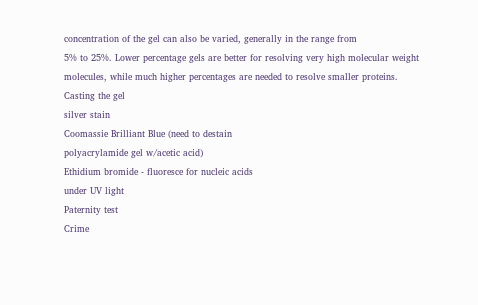concentration of the gel can also be varied, generally in the range from
5% to 25%. Lower percentage gels are better for resolving very high molecular weight
molecules, while much higher percentages are needed to resolve smaller proteins.
Casting the gel
silver stain
Coomassie Brilliant Blue (need to destain
polyacrylamide gel w/acetic acid)
Ethidium bromide - fluoresce for nucleic acids
under UV light
Paternity test
Crime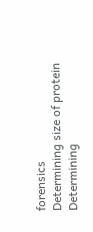forensics
Determining size of protein
Determining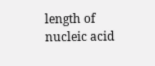length of nucleic acid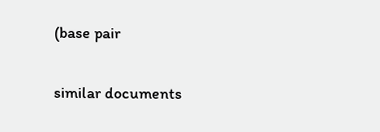(base pair

similar documents